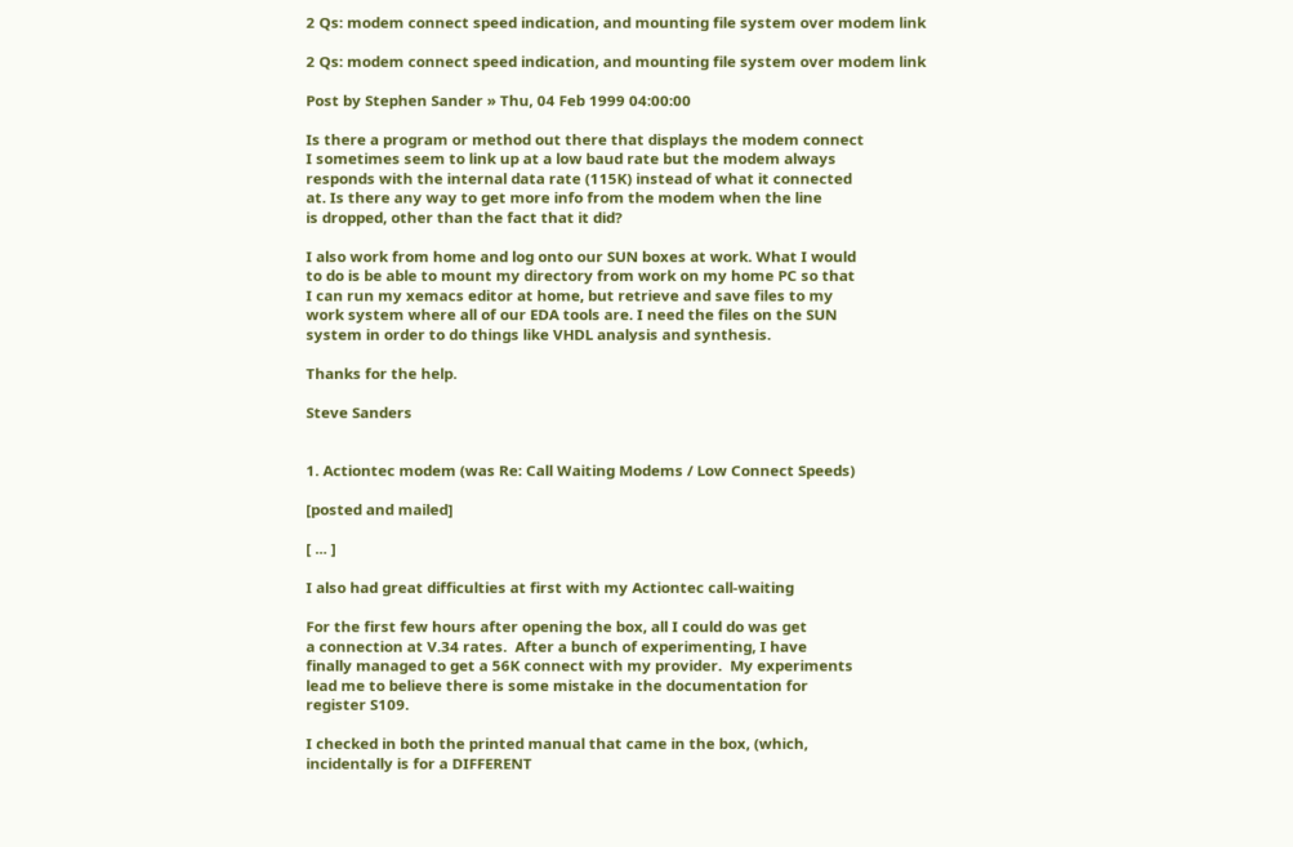2 Qs: modem connect speed indication, and mounting file system over modem link

2 Qs: modem connect speed indication, and mounting file system over modem link

Post by Stephen Sander » Thu, 04 Feb 1999 04:00:00

Is there a program or method out there that displays the modem connect
I sometimes seem to link up at a low baud rate but the modem always
responds with the internal data rate (115K) instead of what it connected
at. Is there any way to get more info from the modem when the line
is dropped, other than the fact that it did?

I also work from home and log onto our SUN boxes at work. What I would
to do is be able to mount my directory from work on my home PC so that
I can run my xemacs editor at home, but retrieve and save files to my
work system where all of our EDA tools are. I need the files on the SUN
system in order to do things like VHDL analysis and synthesis.

Thanks for the help.

Steve Sanders


1. Actiontec modem (was Re: Call Waiting Modems / Low Connect Speeds)

[posted and mailed]

[ ... ]

I also had great difficulties at first with my Actiontec call-waiting

For the first few hours after opening the box, all I could do was get
a connection at V.34 rates.  After a bunch of experimenting, I have
finally managed to get a 56K connect with my provider.  My experiments
lead me to believe there is some mistake in the documentation for
register S109.

I checked in both the printed manual that came in the box, (which,
incidentally is for a DIFFERENT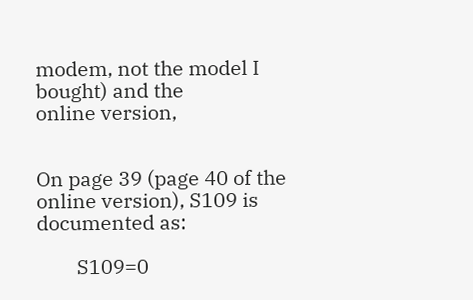modem, not the model I bought) and the
online version,


On page 39 (page 40 of the online version), S109 is documented as:

        S109=0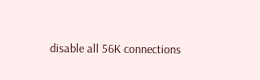disable all 56K connections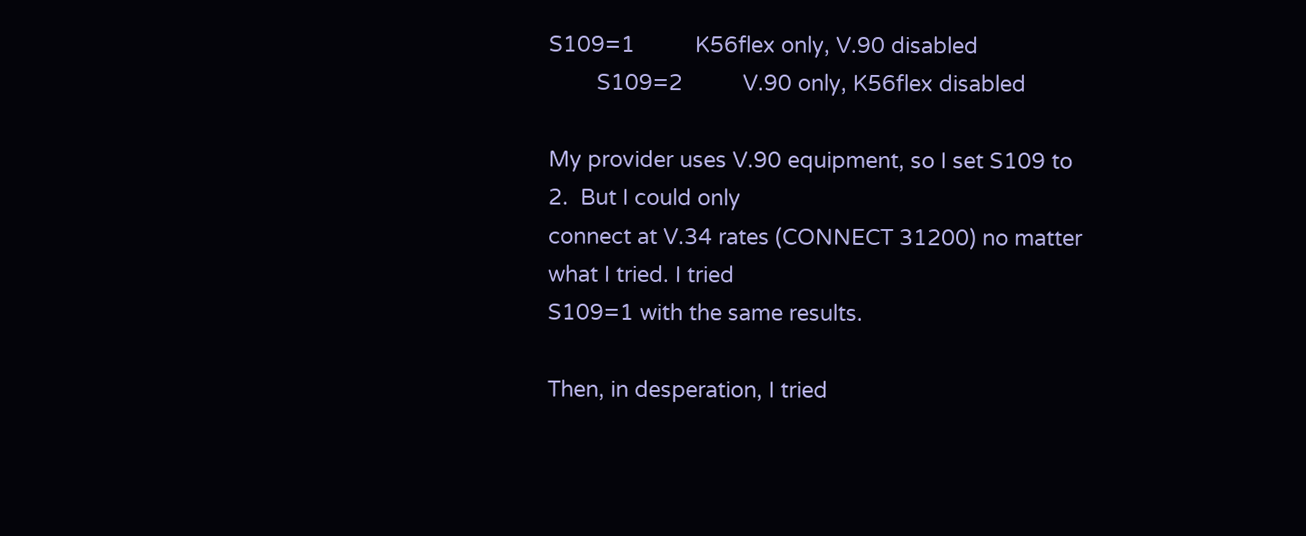S109=1          K56flex only, V.90 disabled
        S109=2          V.90 only, K56flex disabled

My provider uses V.90 equipment, so I set S109 to 2.  But I could only
connect at V.34 rates (CONNECT 31200) no matter what I tried. I tried
S109=1 with the same results.

Then, in desperation, I tried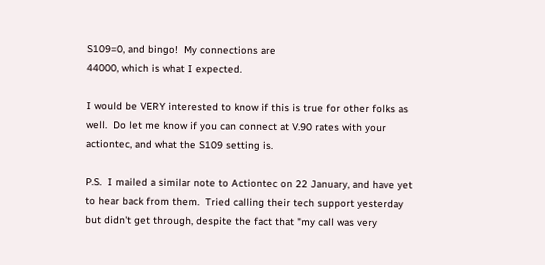S109=0, and bingo!  My connections are
44000, which is what I expected.

I would be VERY interested to know if this is true for other folks as
well.  Do let me know if you can connect at V.90 rates with your
actiontec, and what the S109 setting is.

P.S.  I mailed a similar note to Actiontec on 22 January, and have yet
to hear back from them.  Tried calling their tech support yesterday
but didn't get through, despite the fact that "my call was very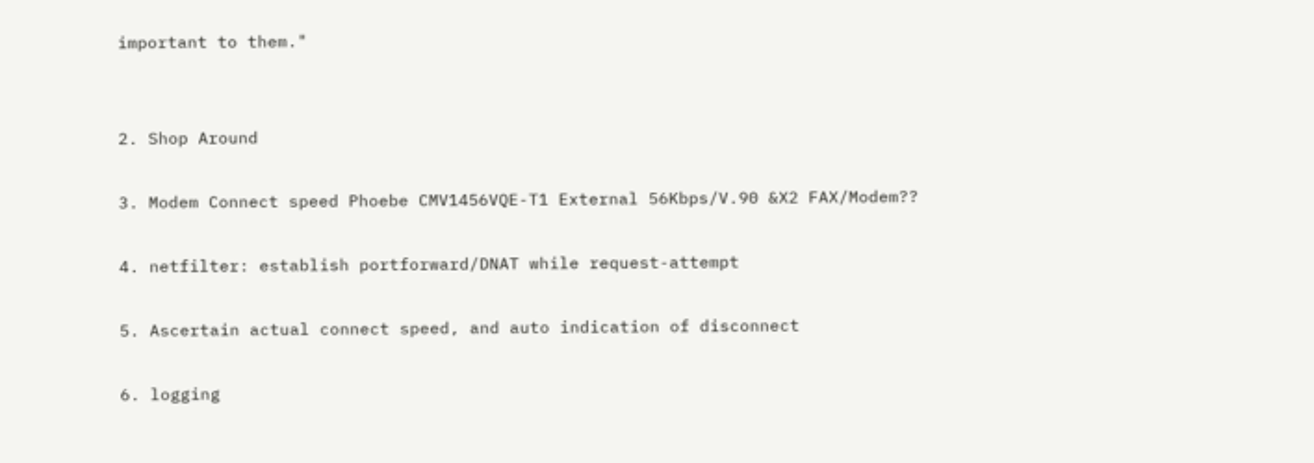important to them."


2. Shop Around

3. Modem Connect speed Phoebe CMV1456VQE-T1 External 56Kbps/V.90 &X2 FAX/Modem??

4. netfilter: establish portforward/DNAT while request-attempt

5. Ascertain actual connect speed, and auto indication of disconnect

6. logging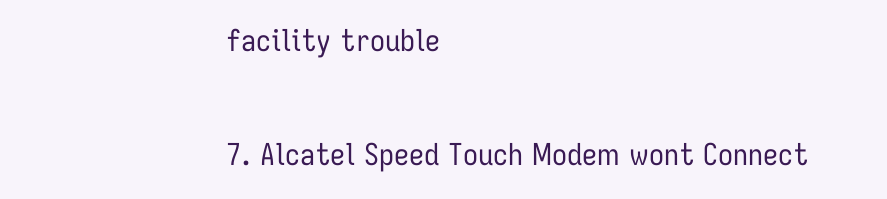facility trouble

7. Alcatel Speed Touch Modem wont Connect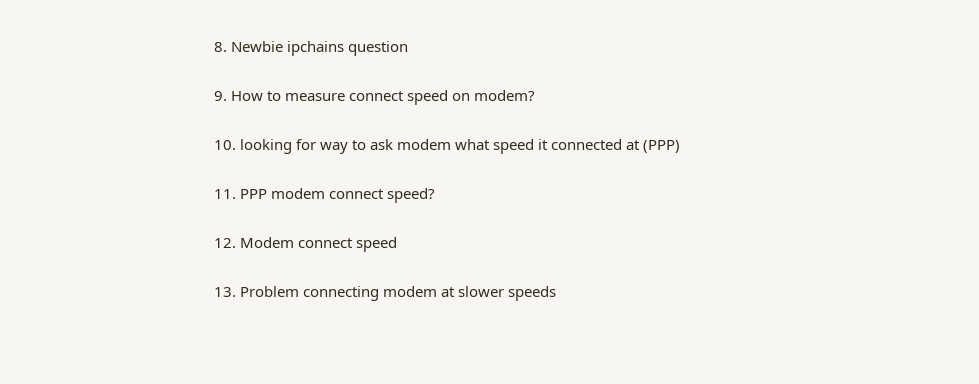8. Newbie ipchains question

9. How to measure connect speed on modem?

10. looking for way to ask modem what speed it connected at (PPP)

11. PPP modem connect speed?

12. Modem connect speed

13. Problem connecting modem at slower speeds